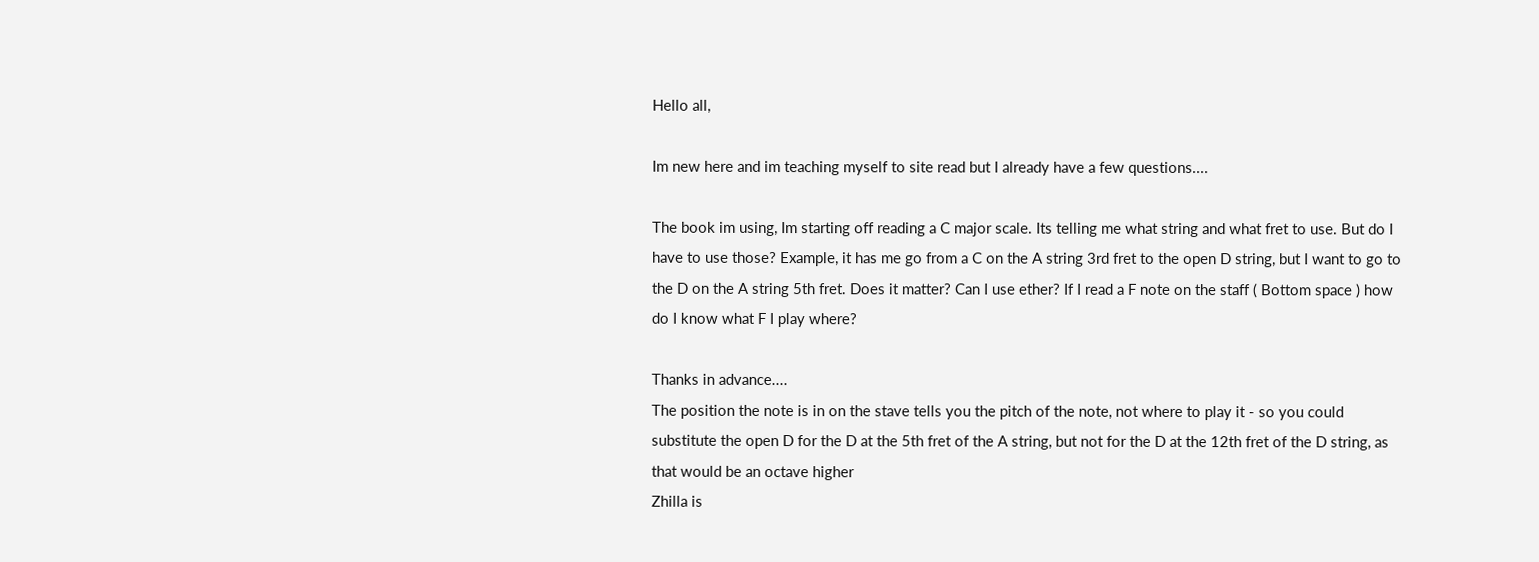Hello all,

Im new here and im teaching myself to site read but I already have a few questions....

The book im using, Im starting off reading a C major scale. Its telling me what string and what fret to use. But do I have to use those? Example, it has me go from a C on the A string 3rd fret to the open D string, but I want to go to the D on the A string 5th fret. Does it matter? Can I use ether? If I read a F note on the staff ( Bottom space ) how do I know what F I play where?

Thanks in advance....
The position the note is in on the stave tells you the pitch of the note, not where to play it - so you could substitute the open D for the D at the 5th fret of the A string, but not for the D at the 12th fret of the D string, as that would be an octave higher
Zhilla is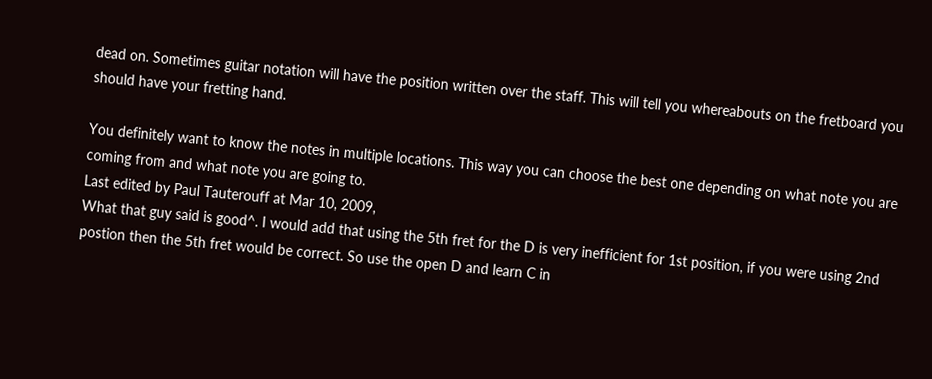dead on. Sometimes guitar notation will have the position written over the staff. This will tell you whereabouts on the fretboard you should have your fretting hand.

You definitely want to know the notes in multiple locations. This way you can choose the best one depending on what note you are coming from and what note you are going to.
Last edited by Paul Tauterouff at Mar 10, 2009,
What that guy said is good^. I would add that using the 5th fret for the D is very inefficient for 1st position, if you were using 2nd postion then the 5th fret would be correct. So use the open D and learn C in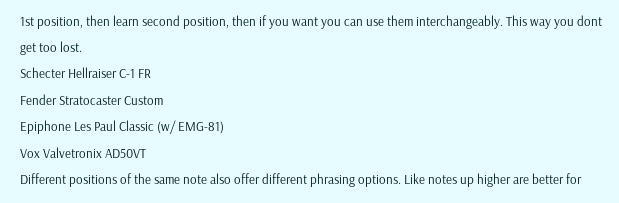1st position, then learn second position, then if you want you can use them interchangeably. This way you dont get too lost.
Schecter Hellraiser C-1 FR
Fender Stratocaster Custom
Epiphone Les Paul Classic (w/ EMG-81)
Vox Valvetronix AD50VT
Different positions of the same note also offer different phrasing options. Like notes up higher are better for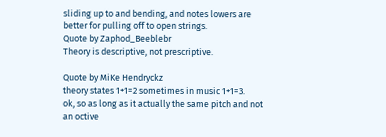sliding up to and bending, and notes lowers are better for pulling off to open strings.
Quote by Zaphod_Beeblebr
Theory is descriptive, not prescriptive.

Quote by MiKe Hendryckz
theory states 1+1=2 sometimes in music 1+1=3.
ok, so as long as it actually the same pitch and not an octive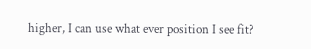higher, I can use what ever position I see fit?